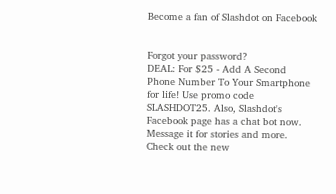Become a fan of Slashdot on Facebook


Forgot your password?
DEAL: For $25 - Add A Second Phone Number To Your Smartphone for life! Use promo code SLASHDOT25. Also, Slashdot's Facebook page has a chat bot now. Message it for stories and more. Check out the new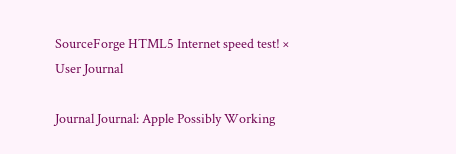SourceForge HTML5 Internet speed test! ×
User Journal

Journal Journal: Apple Possibly Working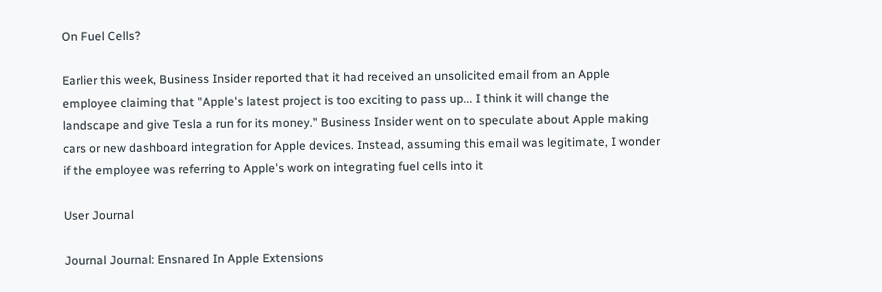On Fuel Cells?

Earlier this week, Business Insider reported that it had received an unsolicited email from an Apple employee claiming that "Apple's latest project is too exciting to pass up... I think it will change the landscape and give Tesla a run for its money." Business Insider went on to speculate about Apple making cars or new dashboard integration for Apple devices. Instead, assuming this email was legitimate, I wonder if the employee was referring to Apple's work on integrating fuel cells into it

User Journal

Journal Journal: Ensnared In Apple Extensions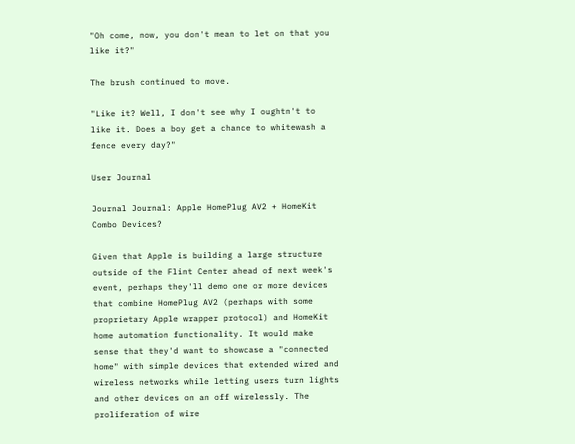"Oh come, now, you don't mean to let on that you like it?"

The brush continued to move.

"Like it? Well, I don't see why I oughtn't to like it. Does a boy get a chance to whitewash a fence every day?"

User Journal

Journal Journal: Apple HomePlug AV2 + HomeKit Combo Devices?

Given that Apple is building a large structure outside of the Flint Center ahead of next week's event, perhaps they'll demo one or more devices that combine HomePlug AV2 (perhaps with some proprietary Apple wrapper protocol) and HomeKit home automation functionality. It would make sense that they'd want to showcase a "connected home" with simple devices that extended wired and wireless networks while letting users turn lights and other devices on an off wirelessly. The proliferation of wire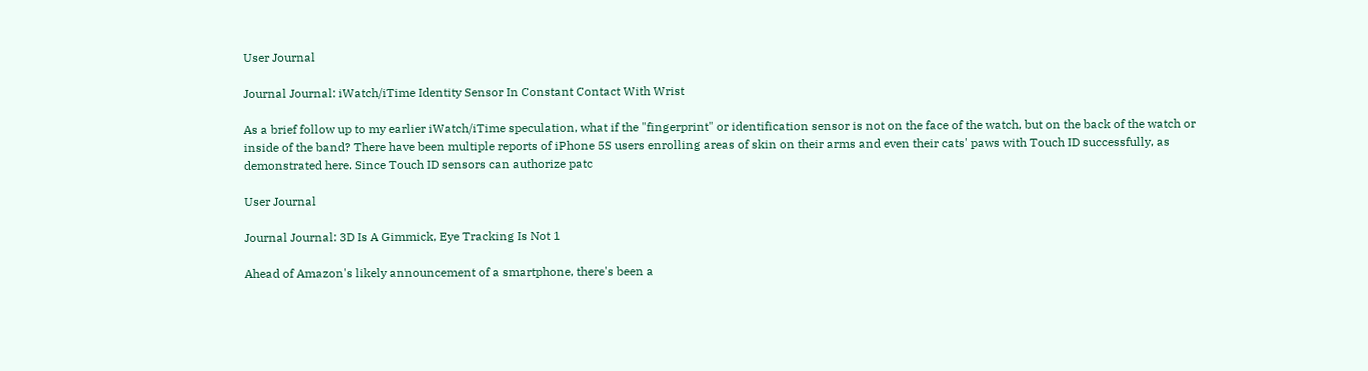User Journal

Journal Journal: iWatch/iTime Identity Sensor In Constant Contact With Wrist

As a brief follow up to my earlier iWatch/iTime speculation, what if the "fingerprint" or identification sensor is not on the face of the watch, but on the back of the watch or inside of the band? There have been multiple reports of iPhone 5S users enrolling areas of skin on their arms and even their cats' paws with Touch ID successfully, as demonstrated here. Since Touch ID sensors can authorize patc

User Journal

Journal Journal: 3D Is A Gimmick, Eye Tracking Is Not 1

Ahead of Amazon's likely announcement of a smartphone, there's been a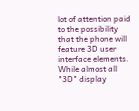lot of attention paid to the possibility that the phone will feature 3D user interface elements. While almost all "3D" display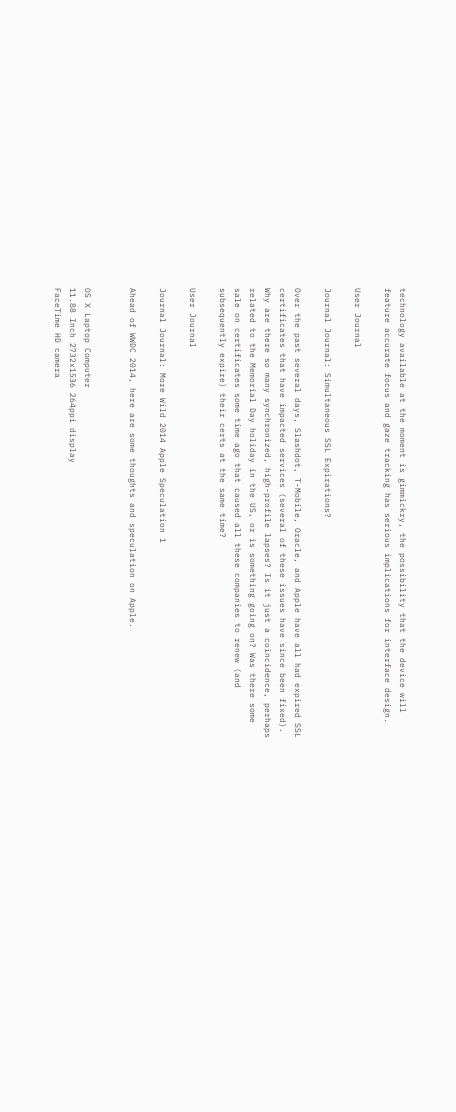technology available at the moment is gimmickry, the possibility that the device will feature accurate focus and gaze tracking has serious implications for interface design.

User Journal

Journal Journal: Simultaneous SSL Expirations?

Over the past several days, Slashdot, T-Mobile, Oracle, and Apple have all had expired SSL certificates that have impacted services (several of these issues have since been fixed). Why are there so many synchronized, high-profile lapses? Is it just a coincidence, perhaps related to the Memorial Day holiday in the US, or is something going on? Was there some sale on certificates some time ago that caused all these companies to renew (and subsequently expire) their certs at the same time?

User Journal

Journal Journal: More Wild 2014 Apple Speculation 1

Ahead of WWDC 2014, here are some thoughts and speculation on Apple.


OS X Laptop Computer
11.88 Inch 2732x1536 264ppi display
FaceTime HD camera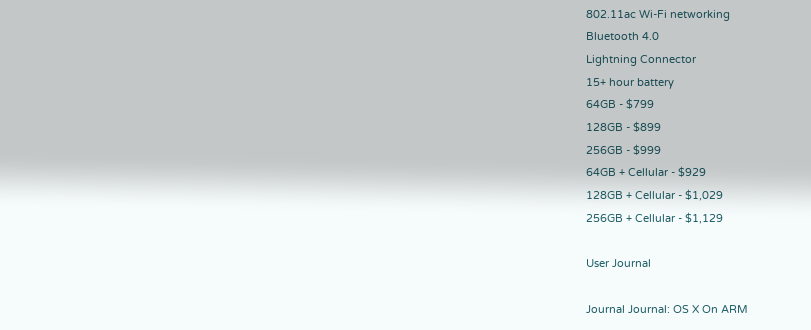802.11ac Wi-Fi networking
Bluetooth 4.0
Lightning Connector
15+ hour battery
64GB - $799
128GB - $899
256GB - $999
64GB + Cellular - $929
128GB + Cellular - $1,029
256GB + Cellular - $1,129

User Journal

Journal Journal: OS X On ARM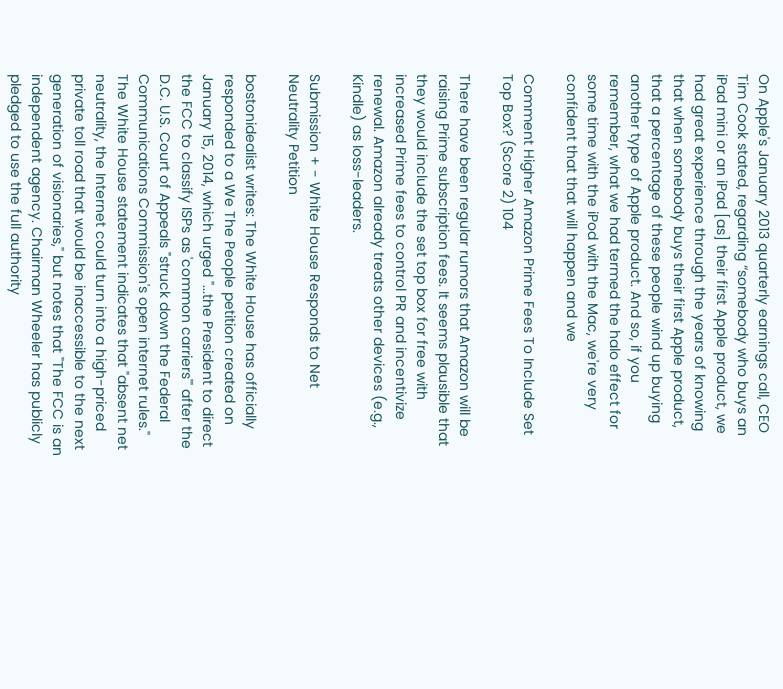On Apple's January 2013 quarterly earnings call, CEO Tim Cook stated, regarding “somebody who buys an iPad mini or an iPad [as] their first Apple product, we had great experience through the years of knowing that when somebody buys their first Apple product, that a percentage of these people wind up buying another type of Apple product. And so, if you remember, what we had termed the halo effect for some time with the iPod with the Mac, we're very confident that that will happen and we

Comment Higher Amazon Prime Fees To Include Set Top Box? (Score 2) 104

There have been regular rumors that Amazon will be raising Prime subscription fees. It seems plausible that they would include the set top box for free with increased Prime fees to control PR and incentivize renewal. Amazon already treats other devices (e.g., Kindle) as loss-leaders.

Submission + - White House Responds to Net Neutrality Petition

bostonidealist writes: The White House has officially responded to a We The People petition created on January 15, 2014, which urged "...the President to direct the FCC to classify ISPs as 'common carriers'" after the D.C. U.S. Court of Appeals "struck down the Federal Communications Commission's open internet rules." The White House statement indicates that "absent net neutrality, the Internet could turn into a high-priced private toll road that would be inaccessible to the next generation of visionaries," but notes that "The FCC is an independent agency. Chairman Wheeler has publicly pledged to use the full authority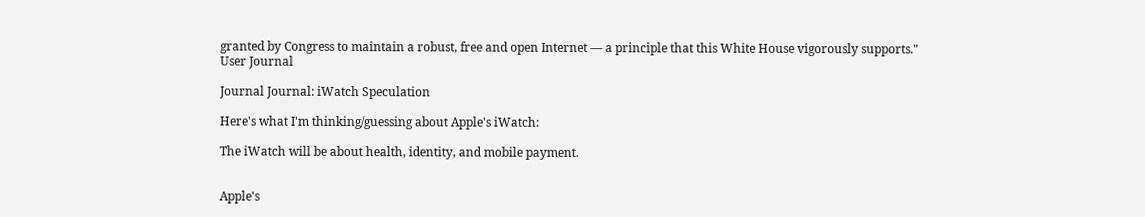granted by Congress to maintain a robust, free and open Internet — a principle that this White House vigorously supports."
User Journal

Journal Journal: iWatch Speculation

Here's what I'm thinking/guessing about Apple's iWatch:

The iWatch will be about health, identity, and mobile payment.


Apple's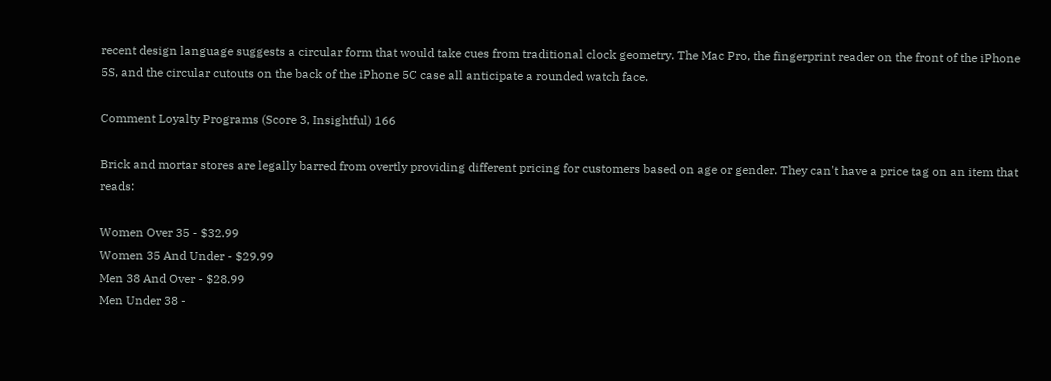recent design language suggests a circular form that would take cues from traditional clock geometry. The Mac Pro, the fingerprint reader on the front of the iPhone 5S, and the circular cutouts on the back of the iPhone 5C case all anticipate a rounded watch face.

Comment Loyalty Programs (Score 3, Insightful) 166

Brick and mortar stores are legally barred from overtly providing different pricing for customers based on age or gender. They can't have a price tag on an item that reads:

Women Over 35 - $32.99
Women 35 And Under - $29.99
Men 38 And Over - $28.99
Men Under 38 -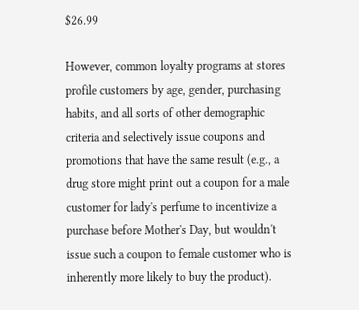$26.99

However, common loyalty programs at stores profile customers by age, gender, purchasing habits, and all sorts of other demographic criteria and selectively issue coupons and promotions that have the same result (e.g., a drug store might print out a coupon for a male customer for lady's perfume to incentivize a purchase before Mother's Day, but wouldn't issue such a coupon to female customer who is inherently more likely to buy the product).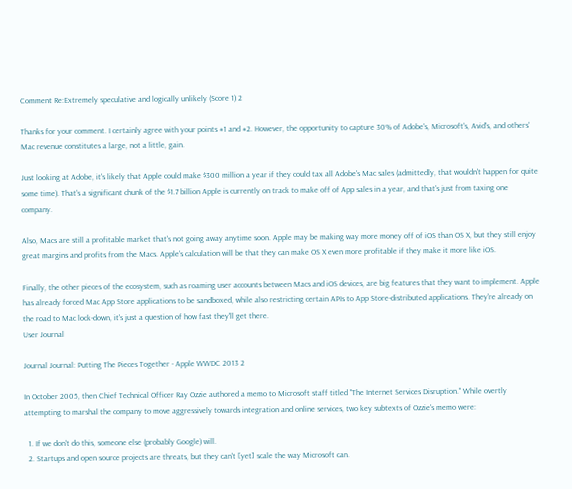Comment Re:Extremely speculative and logically unlikely (Score 1) 2

Thanks for your comment. I certainly agree with your points #1 and #2. However, the opportunity to capture 30% of Adobe's, Microsoft's, Avid's, and others' Mac revenue constitutes a large, not a little, gain.

Just looking at Adobe, it's likely that Apple could make $300 million a year if they could tax all Adobe's Mac sales (admittedly, that wouldn't happen for quite some time). That's a significant chunk of the $1.7 billion Apple is currently on track to make off of App sales in a year, and that's just from taxing one company.

Also, Macs are still a profitable market that's not going away anytime soon. Apple may be making way more money off of iOS than OS X, but they still enjoy great margins and profits from the Macs. Apple's calculation will be that they can make OS X even more profitable if they make it more like iOS.

Finally, the other pieces of the ecosystem, such as roaming user accounts between Macs and iOS devices, are big features that they want to implement. Apple has already forced Mac App Store applications to be sandboxed, while also restricting certain APIs to App Store-distributed applications. They're already on the road to Mac lock-down, it's just a question of how fast they'll get there.
User Journal

Journal Journal: Putting The Pieces Together - Apple WWDC 2013 2

In October 2005, then Chief Technical Officer Ray Ozzie authored a memo to Microsoft staff titled "The Internet Services Disruption." While overtly attempting to marshal the company to move aggressively towards integration and online services, two key subtexts of Ozzie's memo were:

  1. If we don't do this, someone else (probably Google) will.
  2. Startups and open source projects are threats, but they can't [yet] scale the way Microsoft can.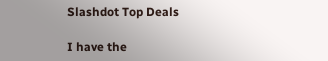Slashdot Top Deals

I have the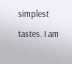simplest tastes. I am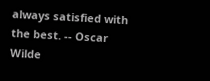always satisfied with the best. -- Oscar Wilde